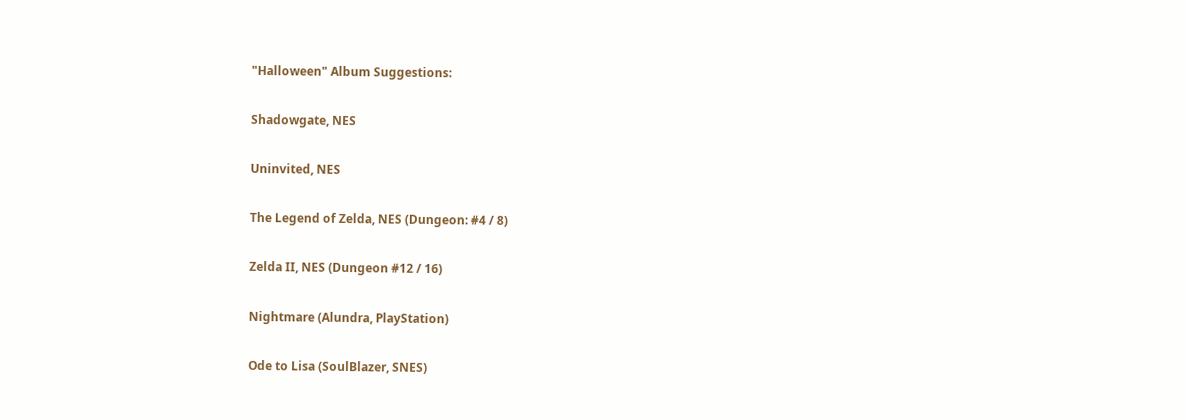"Halloween" Album Suggestions:

Shadowgate, NES

Uninvited, NES

The Legend of Zelda, NES (Dungeon: #4 / 8)

Zelda II, NES (Dungeon #12 / 16)

Nightmare (Alundra, PlayStation)

Ode to Lisa (SoulBlazer, SNES)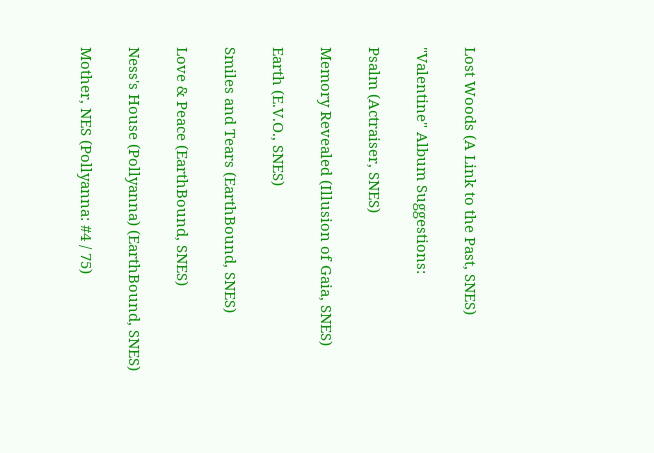Lost Woods (A Link to the Past, SNES)

"Valentine" Album Suggestions:

Psalm (Actraiser, SNES)

Memory Revealed (Illusion of Gaia, SNES)

Earth (E.V.O., SNES)

Smiles and Tears (EarthBound, SNES)

Love & Peace (EarthBound, SNES)

Ness's House (Pollyanna) (EarthBound, SNES)

Mother, NES (Pollyanna: #4 / 75)